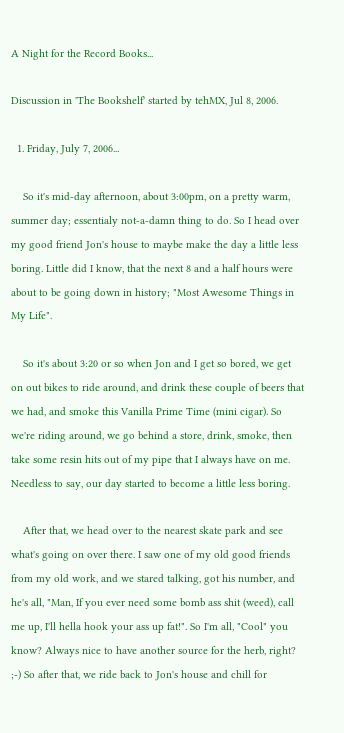A Night for the Record Books...

Discussion in 'The Bookshelf' started by tehMX, Jul 8, 2006.

  1. Friday, July 7, 2006...

    So it's mid-day afternoon, about 3:00pm, on a pretty warm, summer day; essentialy not-a-damn thing to do. So I head over my good friend Jon's house to maybe make the day a little less boring. Little did I know, that the next 8 and a half hours were about to be going down in history; "Most Awesome Things in My Life".

    So it's about 3:20 or so when Jon and I get so bored, we get on out bikes to ride around, and drink these couple of beers that we had, and smoke this Vanilla Prime Time (mini cigar). So we're riding around, we go behind a store, drink, smoke, then take some resin hits out of my pipe that I always have on me. Needless to say, our day started to become a little less boring.

    After that, we head over to the nearest skate park and see what's going on over there. I saw one of my old good friends from my old work, and we stared talking, got his number, and he's all, "Man, If you ever need some bomb ass shit (weed), call me up, I'll hella hook your ass up fat!". So I'm all, "Cool" you know? Always nice to have another source for the herb, right? ;-) So after that, we ride back to Jon's house and chill for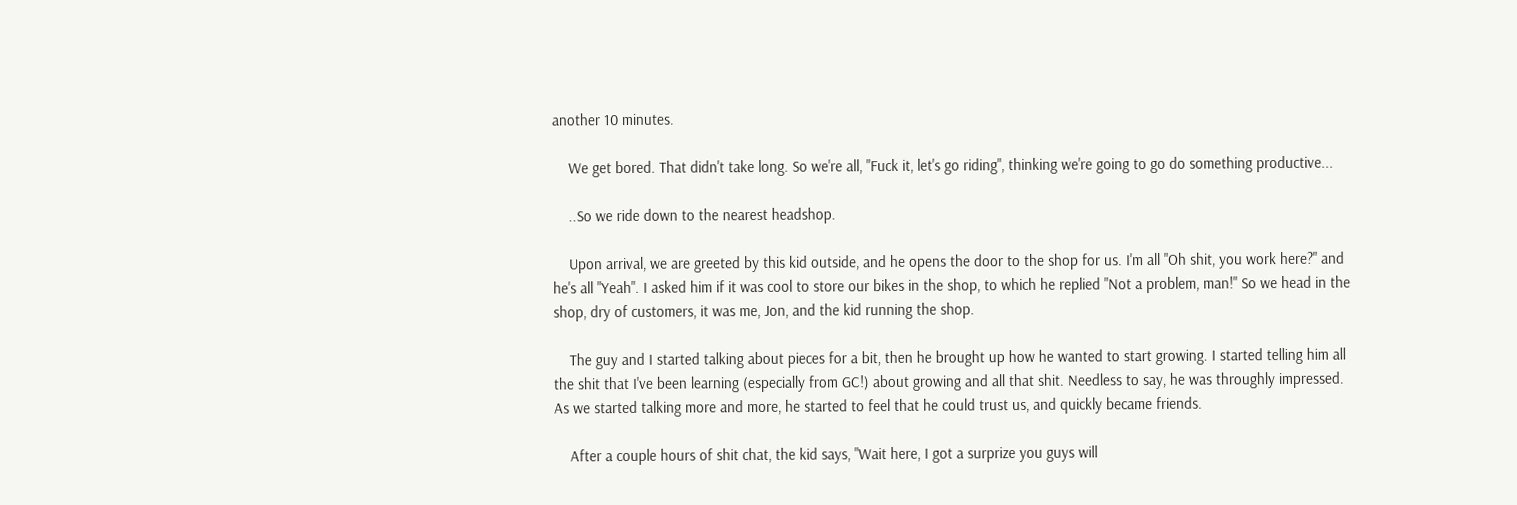another 10 minutes.

    We get bored. That didn't take long. So we're all, "Fuck it, let's go riding", thinking we're going to go do something productive...

    ..So we ride down to the nearest headshop.

    Upon arrival, we are greeted by this kid outside, and he opens the door to the shop for us. I'm all "Oh shit, you work here?" and he's all "Yeah". I asked him if it was cool to store our bikes in the shop, to which he replied "Not a problem, man!" So we head in the shop, dry of customers, it was me, Jon, and the kid running the shop.

    The guy and I started talking about pieces for a bit, then he brought up how he wanted to start growing. I started telling him all the shit that I've been learning (especially from GC!) about growing and all that shit. Needless to say, he was throughly impressed. As we started talking more and more, he started to feel that he could trust us, and quickly became friends.

    After a couple hours of shit chat, the kid says, "Wait here, I got a surprize you guys will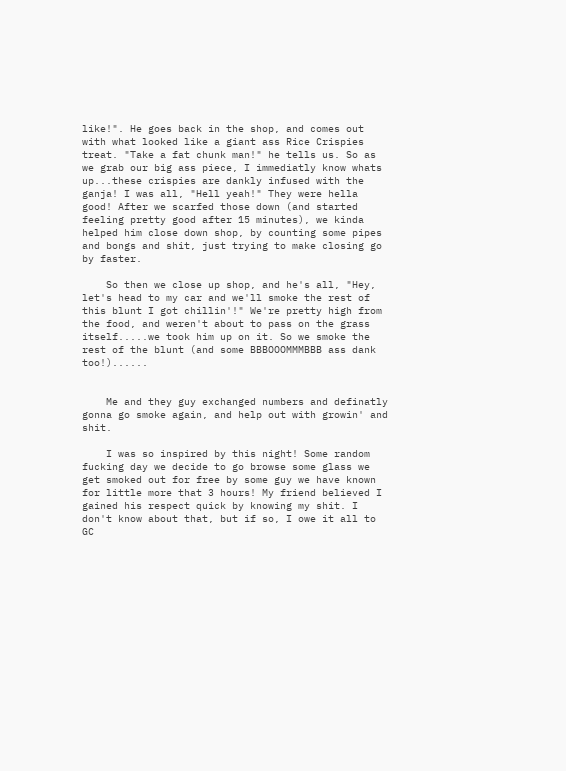like!". He goes back in the shop, and comes out with what looked like a giant ass Rice Crispies treat. "Take a fat chunk man!" he tells us. So as we grab our big ass piece, I immediatly know whats up...these crispies are dankly infused with the ganja! I was all, "Hell yeah!" They were hella good! After we scarfed those down (and started feeling pretty good after 15 minutes), we kinda helped him close down shop, by counting some pipes and bongs and shit, just trying to make closing go by faster.

    So then we close up shop, and he's all, "Hey, let's head to my car and we'll smoke the rest of this blunt I got chillin'!" We're pretty high from the food, and weren't about to pass on the grass itself.....we took him up on it. So we smoke the rest of the blunt (and some BBBOOOMMMBBB ass dank too!)......


    Me and they guy exchanged numbers and definatly gonna go smoke again, and help out with growin' and shit.

    I was so inspired by this night! Some random fucking day we decide to go browse some glass we get smoked out for free by some guy we have known for little more that 3 hours! My friend believed I gained his respect quick by knowing my shit. I don't know about that, but if so, I owe it all to GC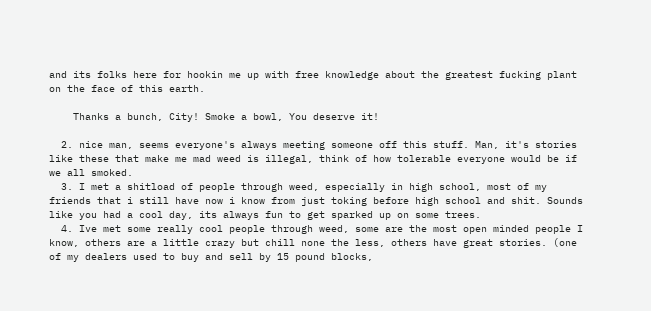and its folks here for hookin me up with free knowledge about the greatest fucking plant on the face of this earth.

    Thanks a bunch, City! Smoke a bowl, You deserve it!

  2. nice man, seems everyone's always meeting someone off this stuff. Man, it's stories like these that make me mad weed is illegal, think of how tolerable everyone would be if we all smoked.
  3. I met a shitload of people through weed, especially in high school, most of my friends that i still have now i know from just toking before high school and shit. Sounds like you had a cool day, its always fun to get sparked up on some trees.
  4. Ive met some really cool people through weed, some are the most open minded people I know, others are a little crazy but chill none the less, others have great stories. (one of my dealers used to buy and sell by 15 pound blocks,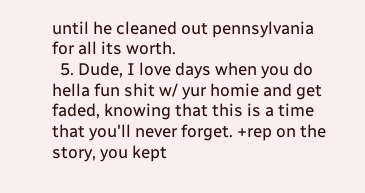until he cleaned out pennsylvania for all its worth.
  5. Dude, I love days when you do hella fun shit w/ yur homie and get faded, knowing that this is a time that you'll never forget. +rep on the story, you kept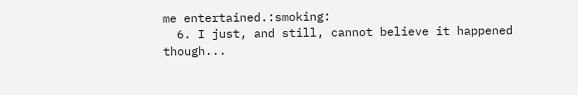me entertained.:smoking:
  6. I just, and still, cannot believe it happened though...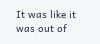It was like it was out of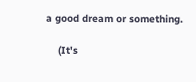a good dream or something.

    (It's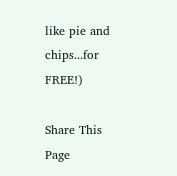like pie and chips...for FREE!)

Share This Page